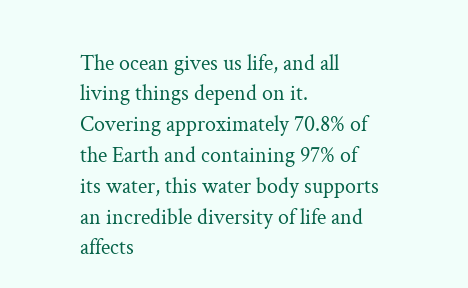The ocean gives us life, and all living things depend on it. Covering approximately 70.8% of the Earth and containing 97% of its water, this water body supports an incredible diversity of life and affects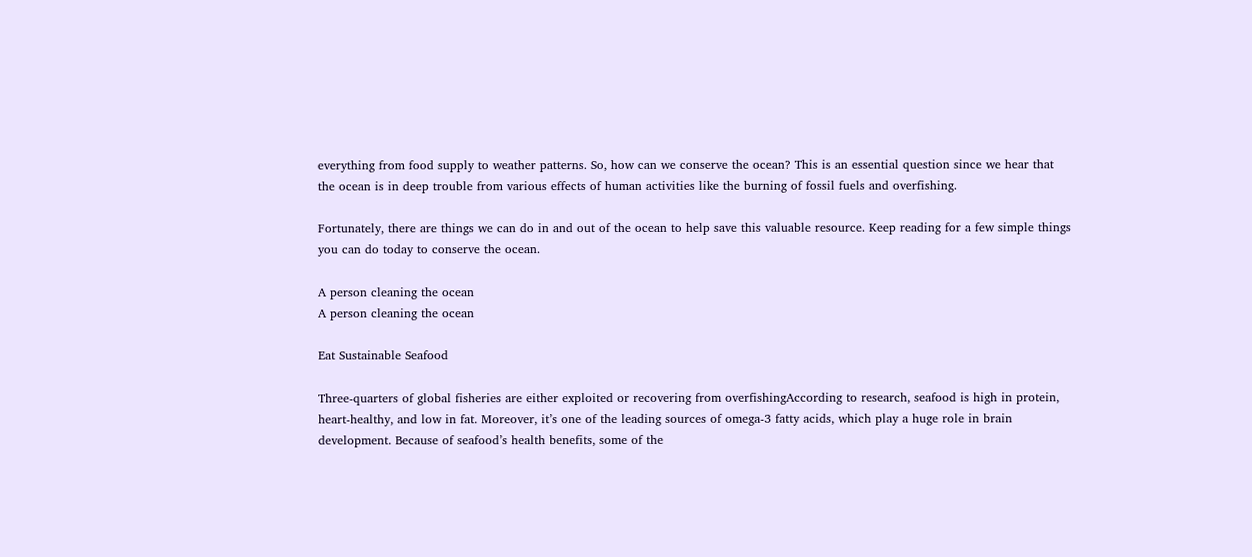everything from food supply to weather patterns. So, how can we conserve the ocean? This is an essential question since we hear that the ocean is in deep trouble from various effects of human activities like the burning of fossil fuels and overfishing.

Fortunately, there are things we can do in and out of the ocean to help save this valuable resource. Keep reading for a few simple things you can do today to conserve the ocean.

A person cleaning the ocean
A person cleaning the ocean

Eat Sustainable Seafood

Three-quarters of global fisheries are either exploited or recovering from overfishingAccording to research, seafood is high in protein, heart-healthy, and low in fat. Moreover, it’s one of the leading sources of omega-3 fatty acids, which play a huge role in brain development. Because of seafood’s health benefits, some of the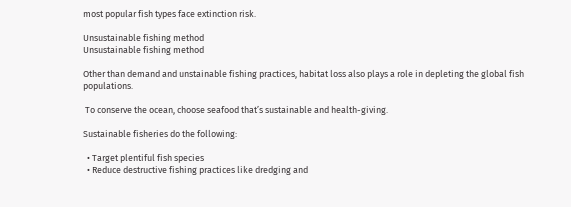most popular fish types face extinction risk.

Unsustainable fishing method
Unsustainable fishing method

Other than demand and unstainable fishing practices, habitat loss also plays a role in depleting the global fish populations.

 To conserve the ocean, choose seafood that’s sustainable and health-giving.

Sustainable fisheries do the following:

  • Target plentiful fish species
  • Reduce destructive fishing practices like dredging and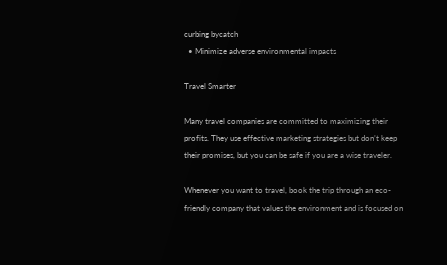curbing bycatch
  • Minimize adverse environmental impacts

Travel Smarter

Many travel companies are committed to maximizing their profits. They use effective marketing strategies but don’t keep their promises, but you can be safe if you are a wise traveler.

Whenever you want to travel, book the trip through an eco-friendly company that values the environment and is focused on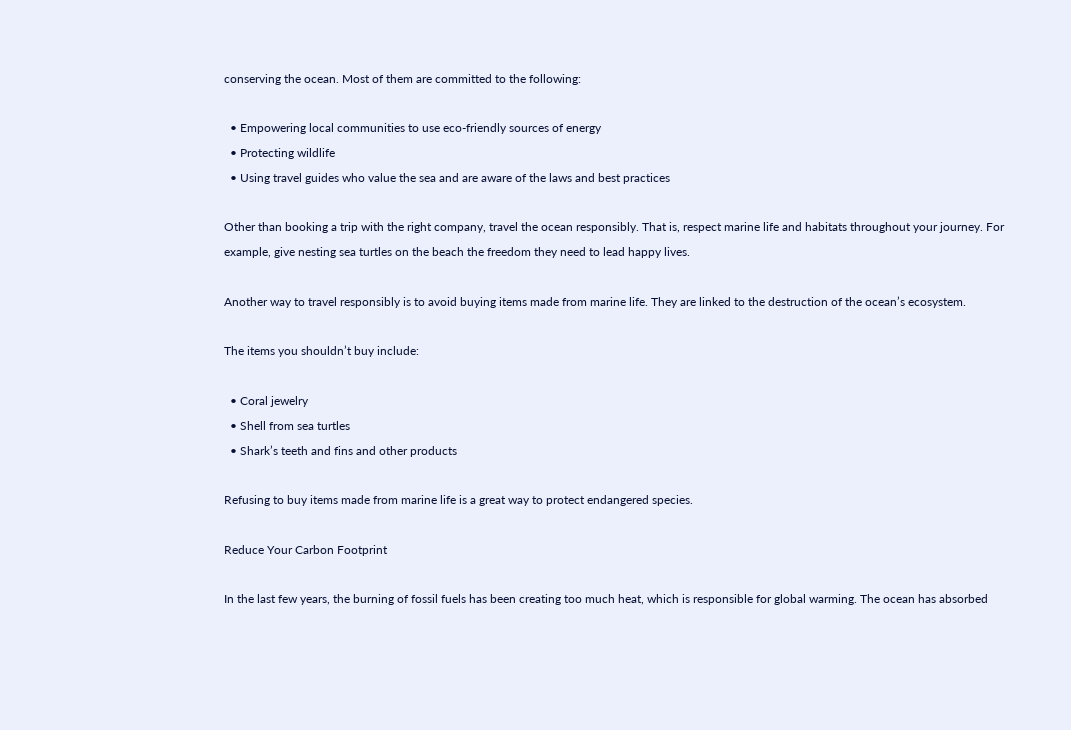conserving the ocean. Most of them are committed to the following:

  • Empowering local communities to use eco-friendly sources of energy
  • Protecting wildlife
  • Using travel guides who value the sea and are aware of the laws and best practices

Other than booking a trip with the right company, travel the ocean responsibly. That is, respect marine life and habitats throughout your journey. For example, give nesting sea turtles on the beach the freedom they need to lead happy lives.

Another way to travel responsibly is to avoid buying items made from marine life. They are linked to the destruction of the ocean’s ecosystem.

The items you shouldn’t buy include:

  • Coral jewelry
  • Shell from sea turtles
  • Shark’s teeth and fins and other products

Refusing to buy items made from marine life is a great way to protect endangered species.

Reduce Your Carbon Footprint

In the last few years, the burning of fossil fuels has been creating too much heat, which is responsible for global warming. The ocean has absorbed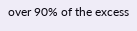over 90% of the excess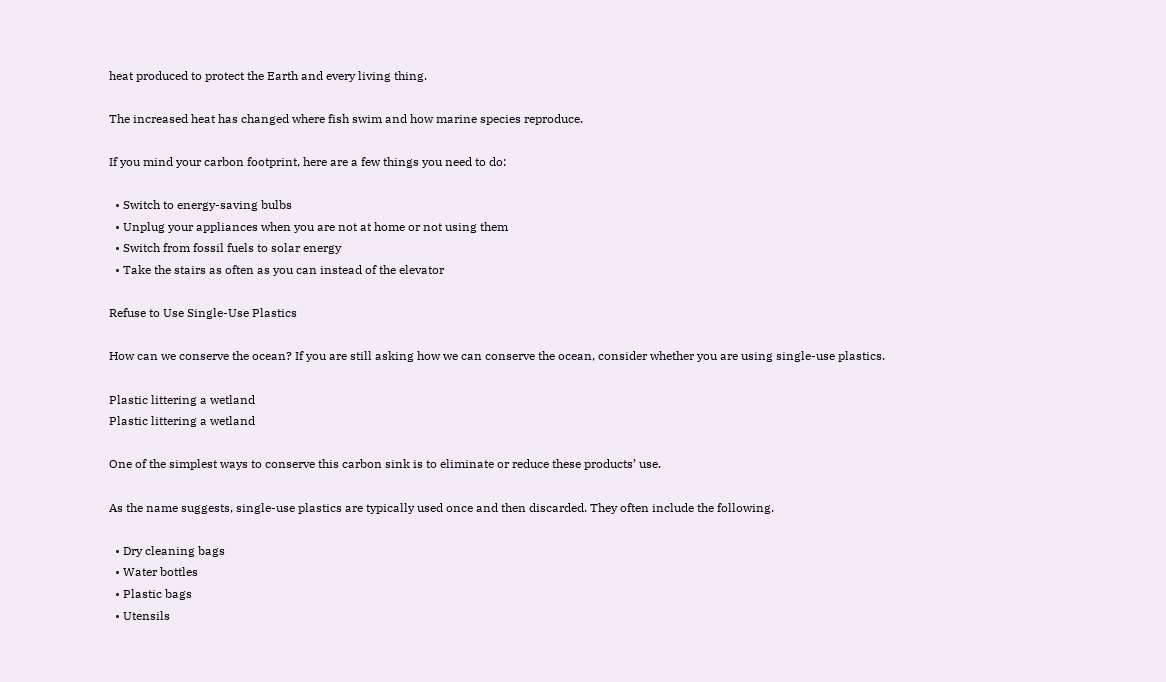heat produced to protect the Earth and every living thing.

The increased heat has changed where fish swim and how marine species reproduce.

If you mind your carbon footprint, here are a few things you need to do:

  • Switch to energy-saving bulbs
  • Unplug your appliances when you are not at home or not using them
  • Switch from fossil fuels to solar energy
  • Take the stairs as often as you can instead of the elevator

Refuse to Use Single-Use Plastics

How can we conserve the ocean? If you are still asking how we can conserve the ocean, consider whether you are using single-use plastics.

Plastic littering a wetland
Plastic littering a wetland

One of the simplest ways to conserve this carbon sink is to eliminate or reduce these products’ use.

As the name suggests, single-use plastics are typically used once and then discarded. They often include the following.

  • Dry cleaning bags
  • Water bottles
  • Plastic bags
  • Utensils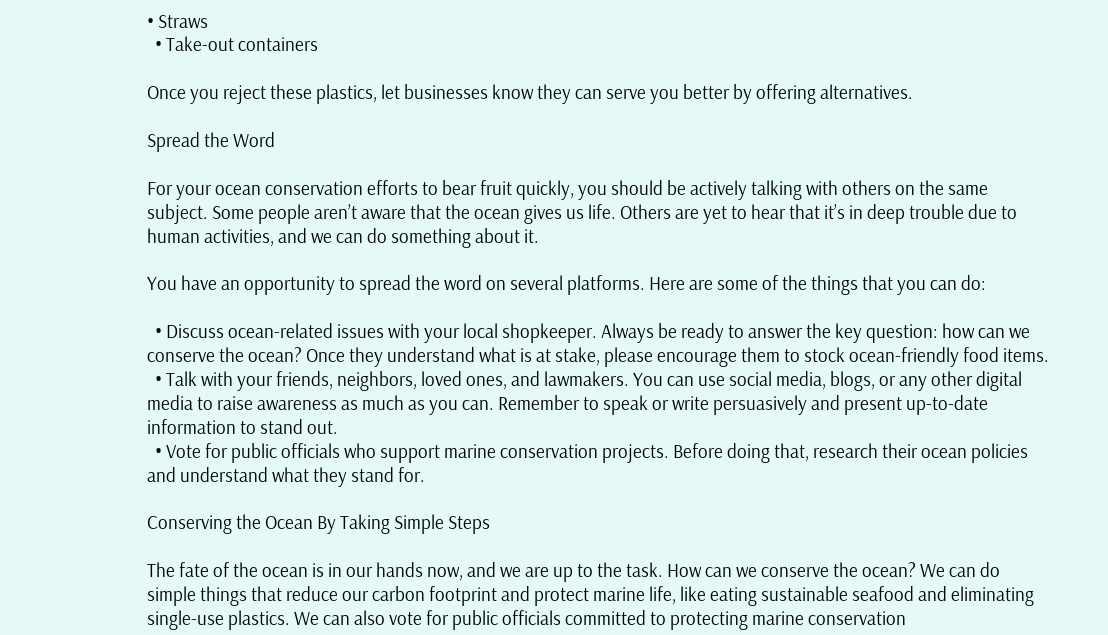• Straws
  • Take-out containers

Once you reject these plastics, let businesses know they can serve you better by offering alternatives.

Spread the Word

For your ocean conservation efforts to bear fruit quickly, you should be actively talking with others on the same subject. Some people aren’t aware that the ocean gives us life. Others are yet to hear that it’s in deep trouble due to human activities, and we can do something about it.

You have an opportunity to spread the word on several platforms. Here are some of the things that you can do:

  • Discuss ocean-related issues with your local shopkeeper. Always be ready to answer the key question: how can we conserve the ocean? Once they understand what is at stake, please encourage them to stock ocean-friendly food items.
  • Talk with your friends, neighbors, loved ones, and lawmakers. You can use social media, blogs, or any other digital media to raise awareness as much as you can. Remember to speak or write persuasively and present up-to-date information to stand out.
  • Vote for public officials who support marine conservation projects. Before doing that, research their ocean policies and understand what they stand for.

Conserving the Ocean By Taking Simple Steps

The fate of the ocean is in our hands now, and we are up to the task. How can we conserve the ocean? We can do simple things that reduce our carbon footprint and protect marine life, like eating sustainable seafood and eliminating single-use plastics. We can also vote for public officials committed to protecting marine conservation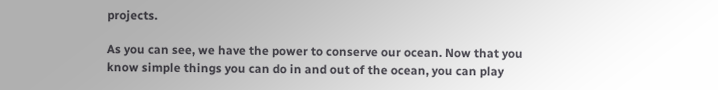projects.

As you can see, we have the power to conserve our ocean. Now that you know simple things you can do in and out of the ocean, you can play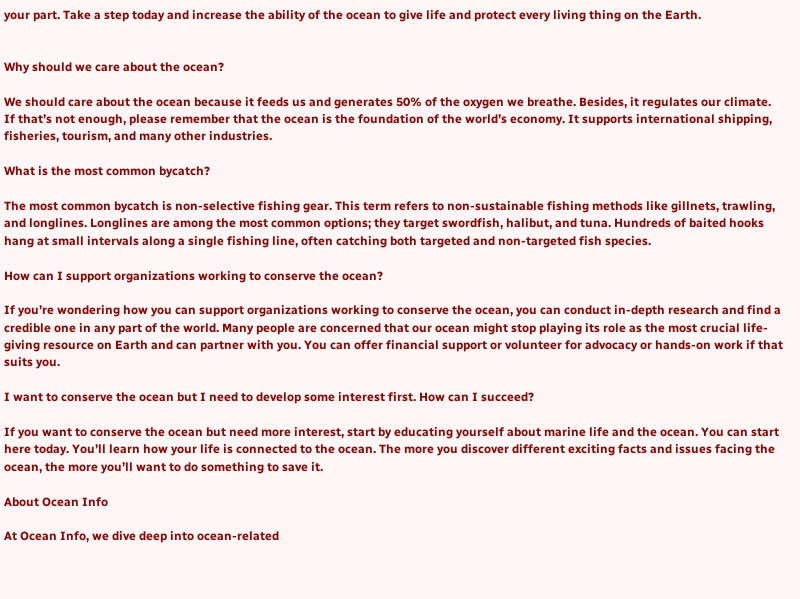your part. Take a step today and increase the ability of the ocean to give life and protect every living thing on the Earth.


Why should we care about the ocean?

We should care about the ocean because it feeds us and generates 50% of the oxygen we breathe. Besides, it regulates our climate. If that’s not enough, please remember that the ocean is the foundation of the world’s economy. It supports international shipping, fisheries, tourism, and many other industries.

What is the most common bycatch?

The most common bycatch is non-selective fishing gear. This term refers to non-sustainable fishing methods like gillnets, trawling, and longlines. Longlines are among the most common options; they target swordfish, halibut, and tuna. Hundreds of baited hooks hang at small intervals along a single fishing line, often catching both targeted and non-targeted fish species.

How can I support organizations working to conserve the ocean?

If you’re wondering how you can support organizations working to conserve the ocean, you can conduct in-depth research and find a credible one in any part of the world. Many people are concerned that our ocean might stop playing its role as the most crucial life-giving resource on Earth and can partner with you. You can offer financial support or volunteer for advocacy or hands-on work if that suits you.

I want to conserve the ocean but I need to develop some interest first. How can I succeed?

If you want to conserve the ocean but need more interest, start by educating yourself about marine life and the ocean. You can start here today. You’ll learn how your life is connected to the ocean. The more you discover different exciting facts and issues facing the ocean, the more you’ll want to do something to save it.

About Ocean Info

At Ocean Info, we dive deep into ocean-related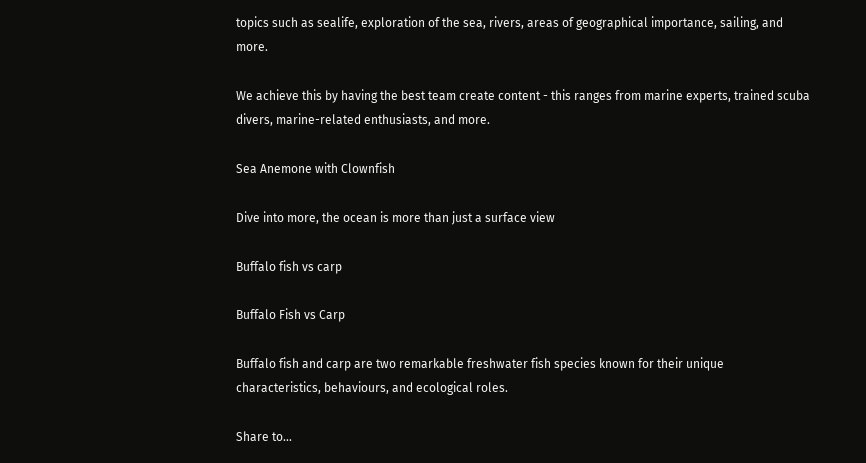topics such as sealife, exploration of the sea, rivers, areas of geographical importance, sailing, and more.

We achieve this by having the best team create content - this ranges from marine experts, trained scuba divers, marine-related enthusiasts, and more.

Sea Anemone with Clownfish

Dive into more, the ocean is more than just a surface view

Buffalo fish vs carp

Buffalo Fish vs Carp

Buffalo fish and carp are two remarkable freshwater fish species known for their unique characteristics, behaviours, and ecological roles.

Share to...